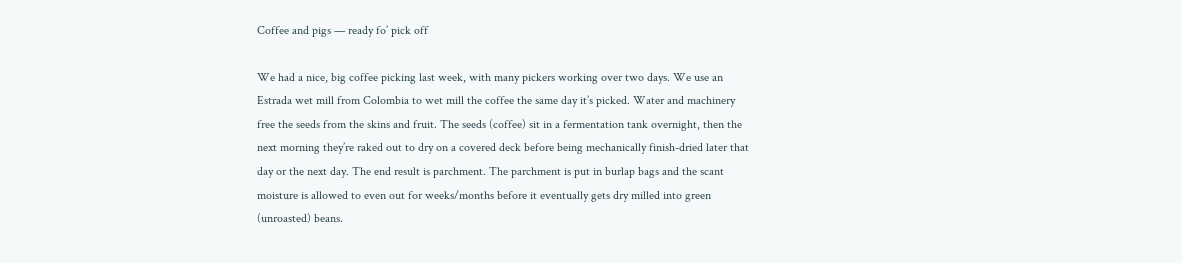Coffee and pigs — ready fo’ pick off

We had a nice, big coffee picking last week, with many pickers working over two days. We use an Estrada wet mill from Colombia to wet mill the coffee the same day it’s picked. Water and machinery free the seeds from the skins and fruit. The seeds (coffee) sit in a fermentation tank overnight, then the next morning they’re raked out to dry on a covered deck before being mechanically finish-dried later that day or the next day. The end result is parchment. The parchment is put in burlap bags and the scant moisture is allowed to even out for weeks/months before it eventually gets dry milled into green (unroasted) beans.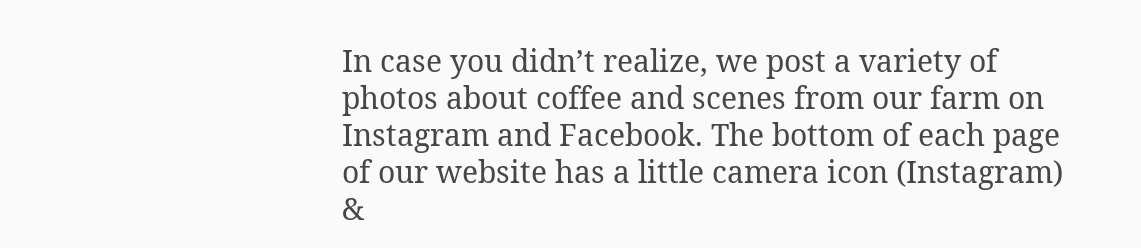In case you didn’t realize, we post a variety of photos about coffee and scenes from our farm on Instagram and Facebook. The bottom of each page of our website has a little camera icon (Instagram) &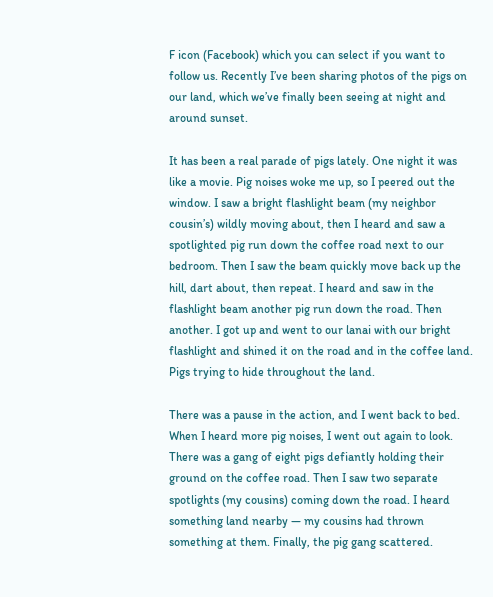F icon (Facebook) which you can select if you want to follow us. Recently I’ve been sharing photos of the pigs on our land, which we’ve finally been seeing at night and around sunset.

It has been a real parade of pigs lately. One night it was like a movie. Pig noises woke me up, so I peered out the window. I saw a bright flashlight beam (my neighbor cousin’s) wildly moving about, then I heard and saw a spotlighted pig run down the coffee road next to our bedroom. Then I saw the beam quickly move back up the hill, dart about, then repeat. I heard and saw in the flashlight beam another pig run down the road. Then another. I got up and went to our lanai with our bright flashlight and shined it on the road and in the coffee land. Pigs trying to hide throughout the land.

There was a pause in the action, and I went back to bed. When I heard more pig noises, I went out again to look. There was a gang of eight pigs defiantly holding their ground on the coffee road. Then I saw two separate spotlights (my cousins) coming down the road. I heard something land nearby — my cousins had thrown something at them. Finally, the pig gang scattered.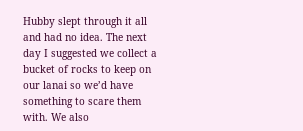Hubby slept through it all and had no idea. The next day I suggested we collect a bucket of rocks to keep on our lanai so we’d have something to scare them with. We also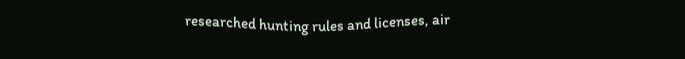researched hunting rules and licenses, air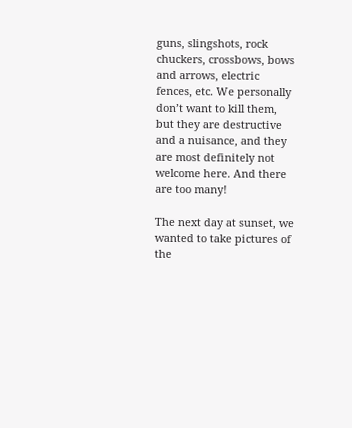guns, slingshots, rock chuckers, crossbows, bows and arrows, electric fences, etc. We personally don’t want to kill them, but they are destructive and a nuisance, and they are most definitely not welcome here. And there are too many!

The next day at sunset, we wanted to take pictures of the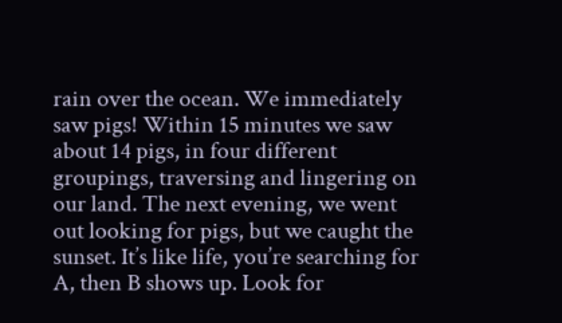rain over the ocean. We immediately saw pigs! Within 15 minutes we saw about 14 pigs, in four different groupings, traversing and lingering on our land. The next evening, we went out looking for pigs, but we caught the sunset. It’s like life, you’re searching for A, then B shows up. Look for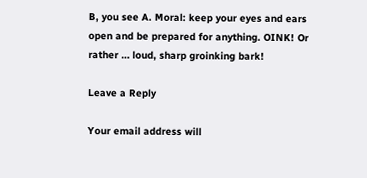B, you see A. Moral: keep your eyes and ears open and be prepared for anything. OINK! Or rather … loud, sharp groinking bark!

Leave a Reply

Your email address will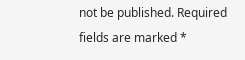not be published. Required fields are marked *